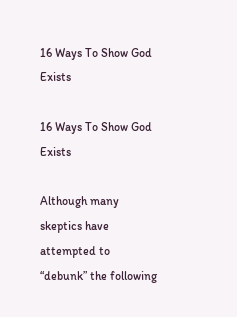16 Ways To Show God Exists

16 Ways To Show God Exists

Although many skeptics have attempted to “debunk” the following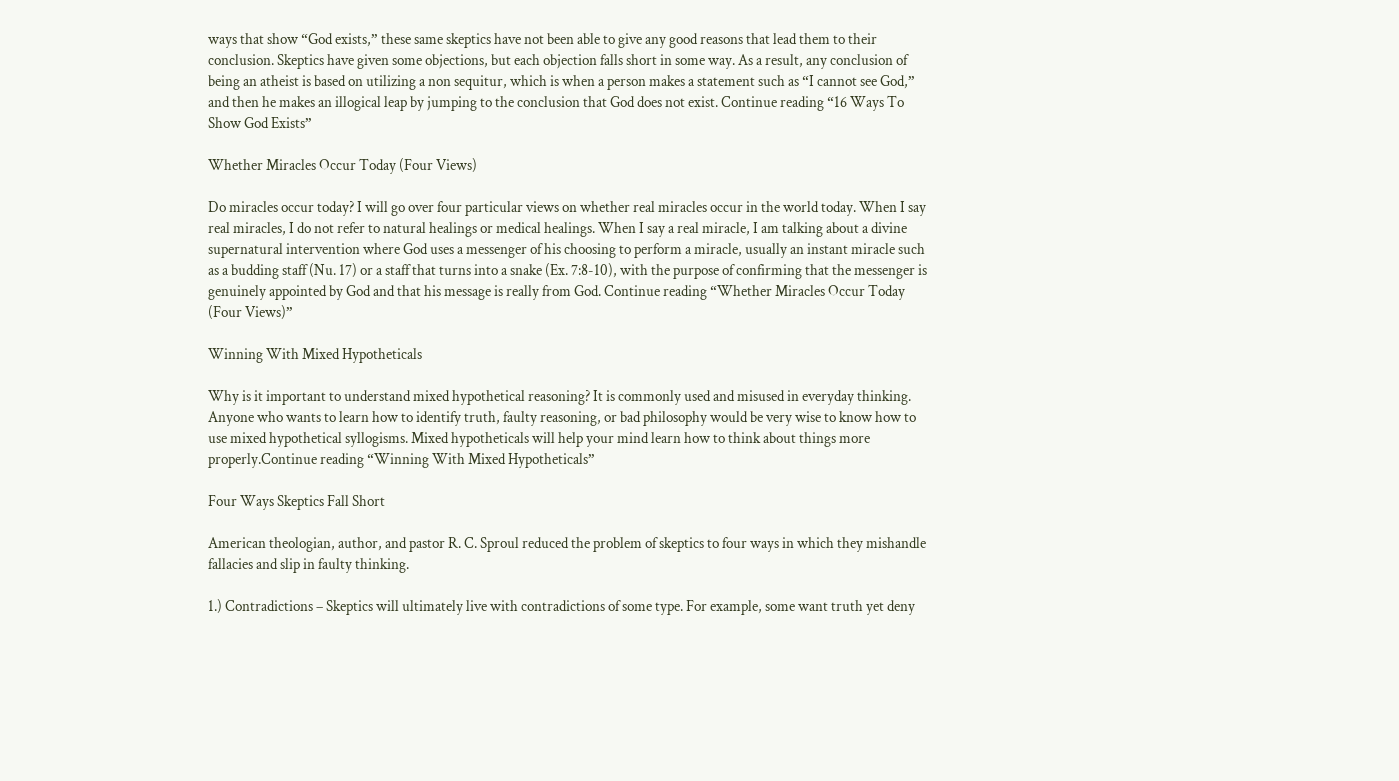ways that show “God exists,” these same skeptics have not been able to give any good reasons that lead them to their conclusion. Skeptics have given some objections, but each objection falls short in some way. As a result, any conclusion of being an atheist is based on utilizing a non sequitur, which is when a person makes a statement such as “I cannot see God,” and then he makes an illogical leap by jumping to the conclusion that God does not exist. Continue reading “16 Ways To Show God Exists”

Whether Miracles Occur Today (Four Views)

Do miracles occur today? I will go over four particular views on whether real miracles occur in the world today. When I say real miracles, I do not refer to natural healings or medical healings. When I say a real miracle, I am talking about a divine supernatural intervention where God uses a messenger of his choosing to perform a miracle, usually an instant miracle such as a budding staff (Nu. 17) or a staff that turns into a snake (Ex. 7:8-10), with the purpose of confirming that the messenger is genuinely appointed by God and that his message is really from God. Continue reading “Whether Miracles Occur Today (Four Views)”

Winning With Mixed Hypotheticals

Why is it important to understand mixed hypothetical reasoning? It is commonly used and misused in everyday thinking. Anyone who wants to learn how to identify truth, faulty reasoning, or bad philosophy would be very wise to know how to use mixed hypothetical syllogisms. Mixed hypotheticals will help your mind learn how to think about things more properly.Continue reading “Winning With Mixed Hypotheticals”

Four Ways Skeptics Fall Short

American theologian, author, and pastor R. C. Sproul reduced the problem of skeptics to four ways in which they mishandle fallacies and slip in faulty thinking.

1.) Contradictions – Skeptics will ultimately live with contradictions of some type. For example, some want truth yet deny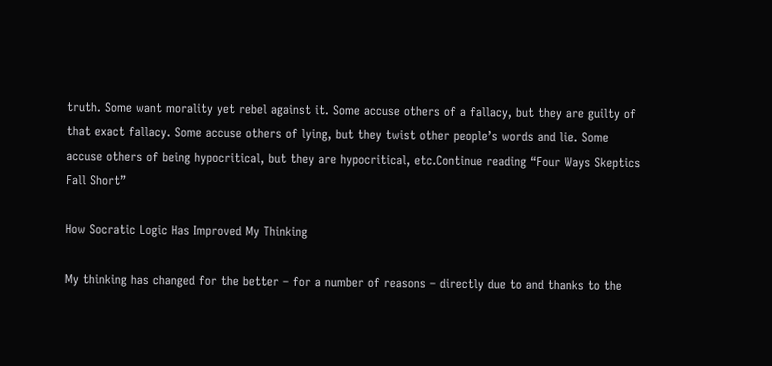truth. Some want morality yet rebel against it. Some accuse others of a fallacy, but they are guilty of that exact fallacy. Some accuse others of lying, but they twist other people’s words and lie. Some accuse others of being hypocritical, but they are hypocritical, etc.Continue reading “Four Ways Skeptics Fall Short”

How Socratic Logic Has Improved My Thinking

My thinking has changed for the better – for a number of reasons – directly due to and thanks to the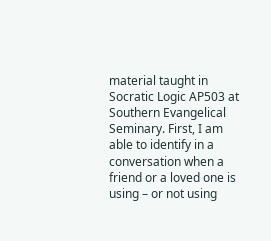material taught in Socratic Logic AP503 at Southern Evangelical Seminary. First, I am able to identify in a conversation when a friend or a loved one is using – or not using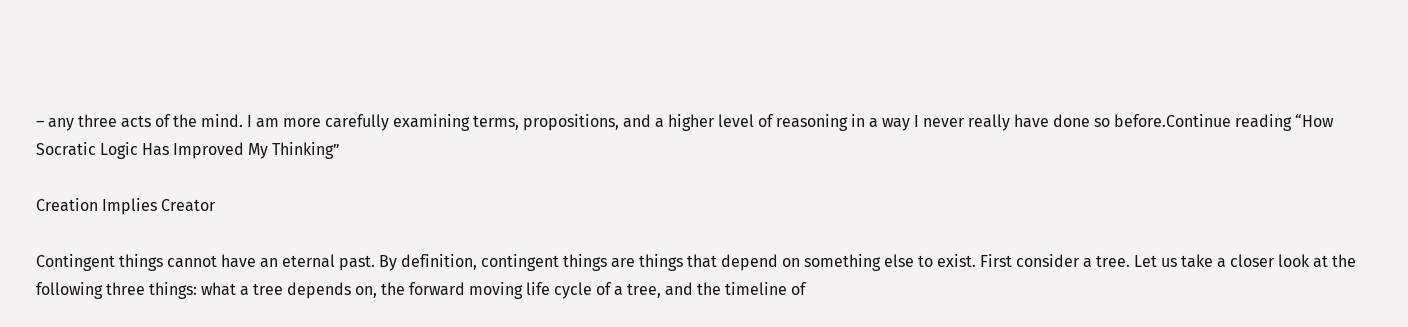– any three acts of the mind. I am more carefully examining terms, propositions, and a higher level of reasoning in a way I never really have done so before.Continue reading “How Socratic Logic Has Improved My Thinking”

Creation Implies Creator

Contingent things cannot have an eternal past. By definition, contingent things are things that depend on something else to exist. First consider a tree. Let us take a closer look at the following three things: what a tree depends on, the forward moving life cycle of a tree, and the timeline of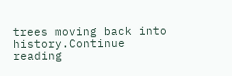trees moving back into history.Continue reading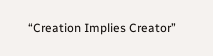“Creation Implies Creator”